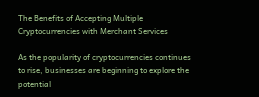The Benefits of Accepting Multiple Cryptocurrencies with Merchant Services

As the popularity of cryptocurrencies continues to rise, businesses are beginning to explore the potential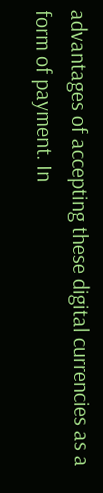advantages of accepting these digital currencies as a form of payment. In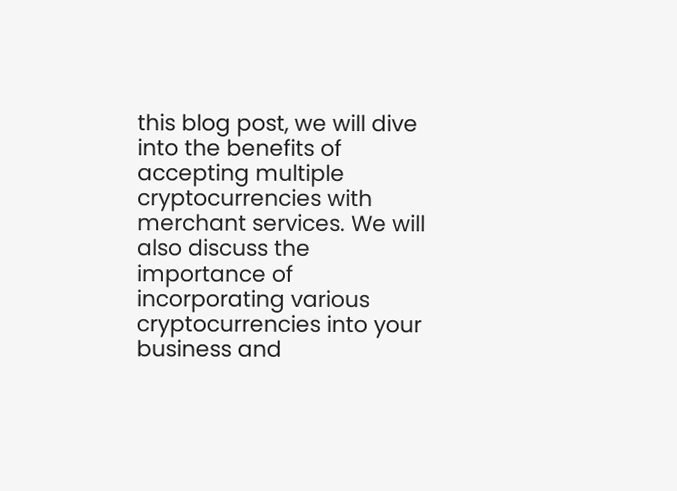this blog post, we will dive into the benefits of accepting multiple cryptocurrencies with merchant services. We will also discuss the importance of incorporating various cryptocurrencies into your business and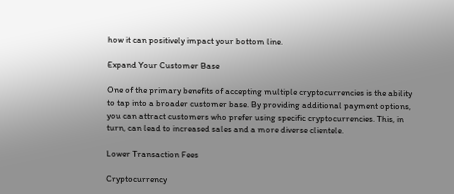how it can positively impact your bottom line.

Expand Your Customer Base

One of the primary benefits of accepting multiple cryptocurrencies is the ability to tap into a broader customer base. By providing additional payment options, you can attract customers who prefer using specific cryptocurrencies. This, in turn, can lead to increased sales and a more diverse clientele.

Lower Transaction Fees

Cryptocurrency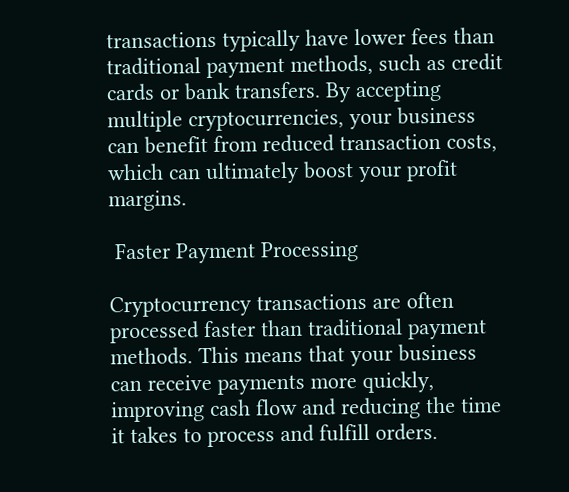transactions typically have lower fees than traditional payment methods, such as credit cards or bank transfers. By accepting multiple cryptocurrencies, your business can benefit from reduced transaction costs, which can ultimately boost your profit margins.

 Faster Payment Processing

Cryptocurrency transactions are often processed faster than traditional payment methods. This means that your business can receive payments more quickly, improving cash flow and reducing the time it takes to process and fulfill orders.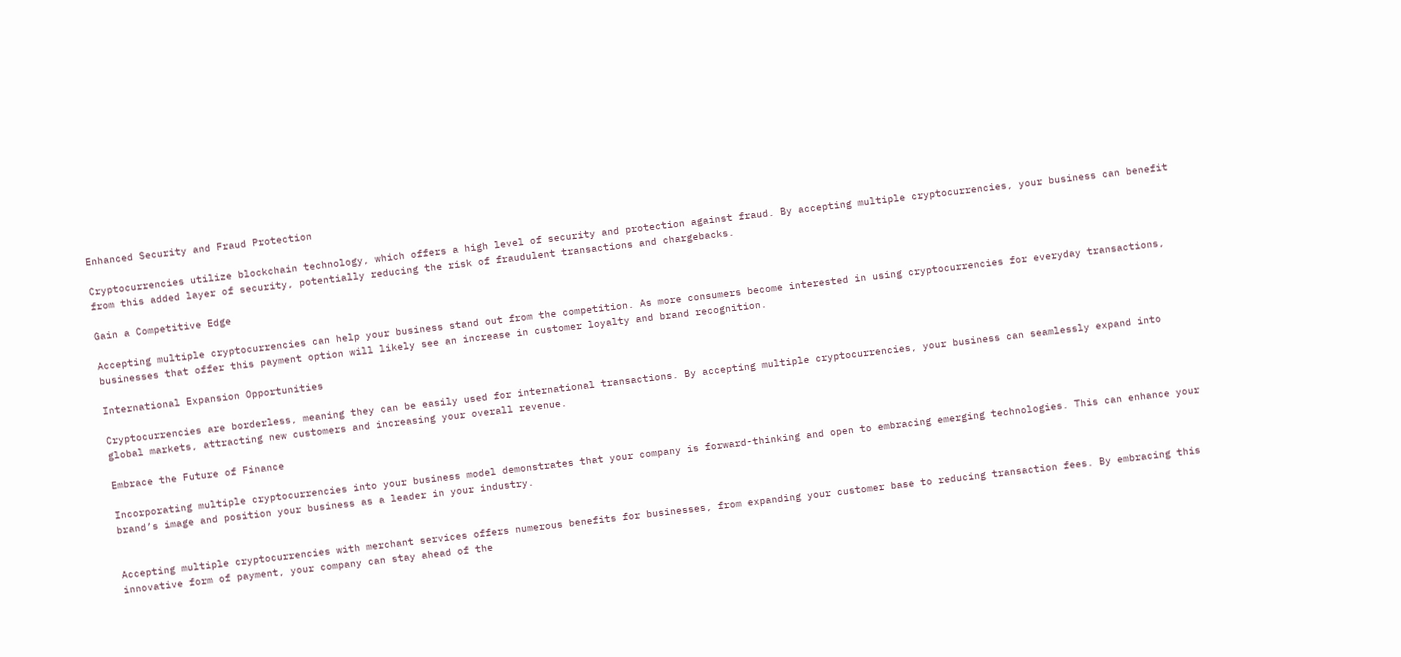Enhanced Security and Fraud Protection

Cryptocurrencies utilize blockchain technology, which offers a high level of security and protection against fraud. By accepting multiple cryptocurrencies, your business can benefit from this added layer of security, potentially reducing the risk of fraudulent transactions and chargebacks.

Gain a Competitive Edge

Accepting multiple cryptocurrencies can help your business stand out from the competition. As more consumers become interested in using cryptocurrencies for everyday transactions, businesses that offer this payment option will likely see an increase in customer loyalty and brand recognition.

International Expansion Opportunities

Cryptocurrencies are borderless, meaning they can be easily used for international transactions. By accepting multiple cryptocurrencies, your business can seamlessly expand into global markets, attracting new customers and increasing your overall revenue.

Embrace the Future of Finance

Incorporating multiple cryptocurrencies into your business model demonstrates that your company is forward-thinking and open to embracing emerging technologies. This can enhance your brand’s image and position your business as a leader in your industry.


Accepting multiple cryptocurrencies with merchant services offers numerous benefits for businesses, from expanding your customer base to reducing transaction fees. By embracing this innovative form of payment, your company can stay ahead of the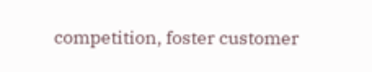competition, foster customer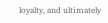loyalty, and ultimately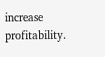increase profitability.